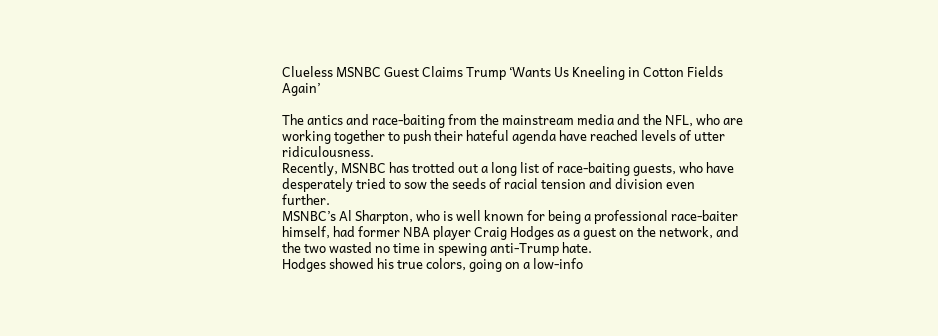Clueless MSNBC Guest Claims Trump ‘Wants Us Kneeling in Cotton Fields Again’

The antics and race-baiting from the mainstream media and the NFL, who are working together to push their hateful agenda have reached levels of utter ridiculousness.
Recently, MSNBC has trotted out a long list of race-baiting guests, who have desperately tried to sow the seeds of racial tension and division even further.
MSNBC’s Al Sharpton, who is well known for being a professional race-baiter himself, had former NBA player Craig Hodges as a guest on the network, and the two wasted no time in spewing anti-Trump hate.
Hodges showed his true colors, going on a low-info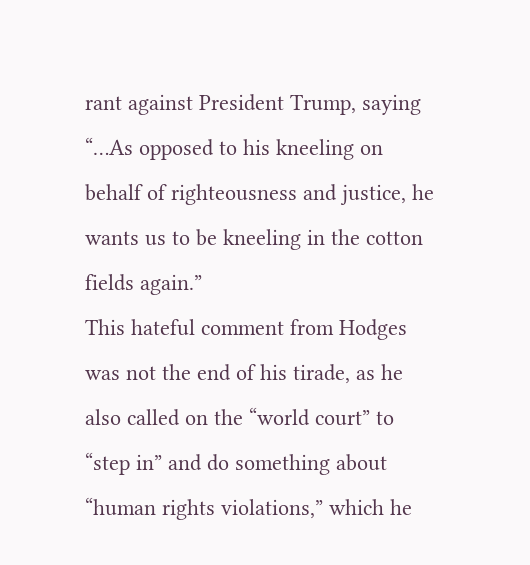rant against President Trump, saying “…As opposed to his kneeling on behalf of righteousness and justice, he wants us to be kneeling in the cotton fields again.”
This hateful comment from Hodges was not the end of his tirade, as he also called on the “world court” to “step in” and do something about “human rights violations,” which he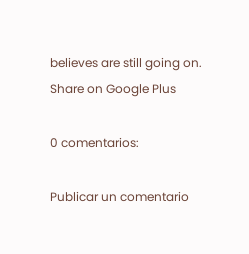believes are still going on.
Share on Google Plus

0 comentarios:

Publicar un comentario